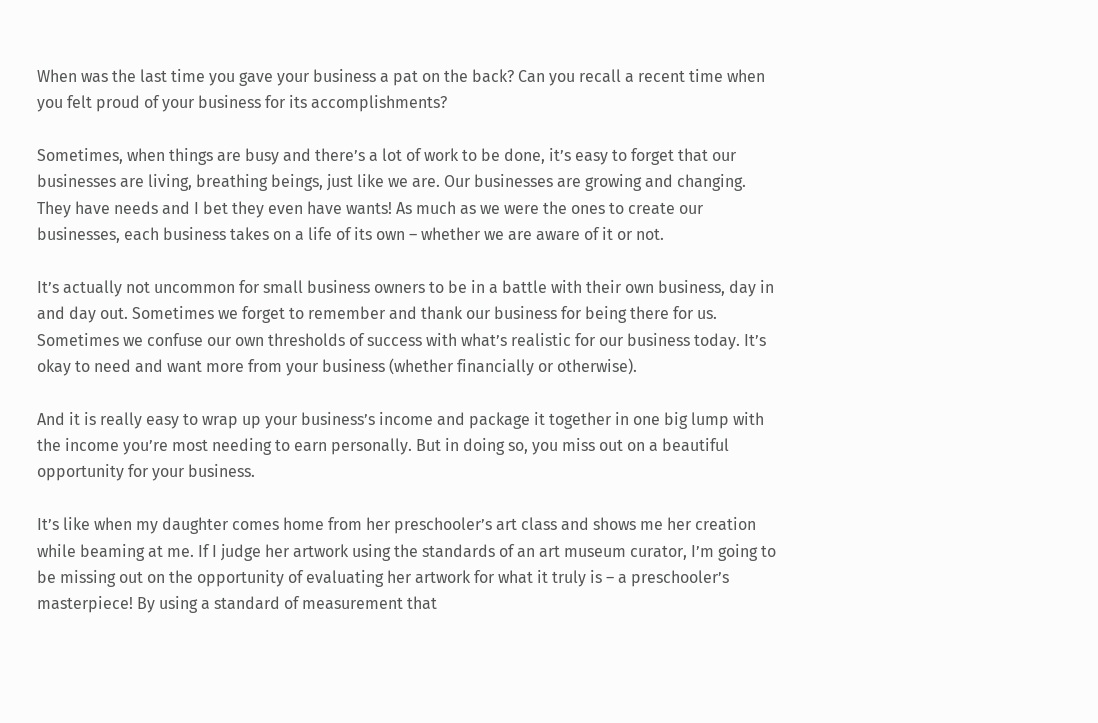When was the last time you gave your business a pat on the back? Can you recall a recent time when you felt proud of your business for its accomplishments?

Sometimes, when things are busy and there’s a lot of work to be done, it’s easy to forget that our businesses are living, breathing beings, just like we are. Our businesses are growing and changing. They have needs and I bet they even have wants! As much as we were the ones to create our businesses, each business takes on a life of its own – whether we are aware of it or not.

It’s actually not uncommon for small business owners to be in a battle with their own business, day in and day out. Sometimes we forget to remember and thank our business for being there for us. Sometimes we confuse our own thresholds of success with what’s realistic for our business today. It’s okay to need and want more from your business (whether financially or otherwise).

And it is really easy to wrap up your business’s income and package it together in one big lump with the income you’re most needing to earn personally. But in doing so, you miss out on a beautiful opportunity for your business.

It’s like when my daughter comes home from her preschooler’s art class and shows me her creation while beaming at me. If I judge her artwork using the standards of an art museum curator, I’m going to be missing out on the opportunity of evaluating her artwork for what it truly is – a preschooler’s masterpiece! By using a standard of measurement that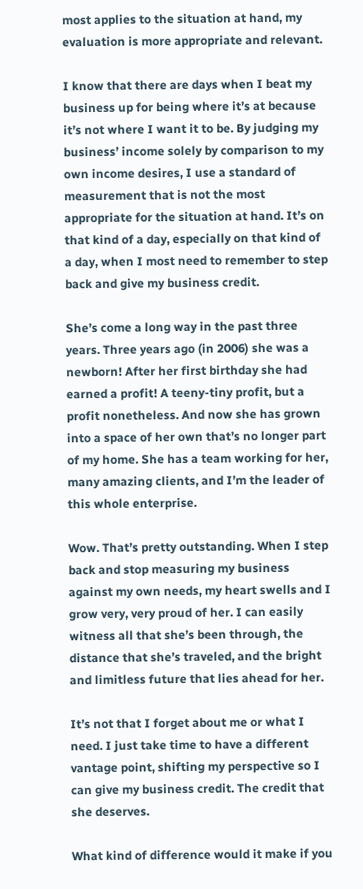most applies to the situation at hand, my evaluation is more appropriate and relevant.

I know that there are days when I beat my business up for being where it’s at because it’s not where I want it to be. By judging my business’ income solely by comparison to my own income desires, I use a standard of measurement that is not the most appropriate for the situation at hand. It’s on that kind of a day, especially on that kind of a day, when I most need to remember to step back and give my business credit.

She’s come a long way in the past three years. Three years ago (in 2006) she was a newborn! After her first birthday she had earned a profit! A teeny-tiny profit, but a profit nonetheless. And now she has grown into a space of her own that’s no longer part of my home. She has a team working for her, many amazing clients, and I’m the leader of this whole enterprise.

Wow. That’s pretty outstanding. When I step back and stop measuring my business against my own needs, my heart swells and I grow very, very proud of her. I can easily witness all that she’s been through, the distance that she’s traveled, and the bright and limitless future that lies ahead for her.

It’s not that I forget about me or what I need. I just take time to have a different vantage point, shifting my perspective so I can give my business credit. The credit that she deserves.

What kind of difference would it make if you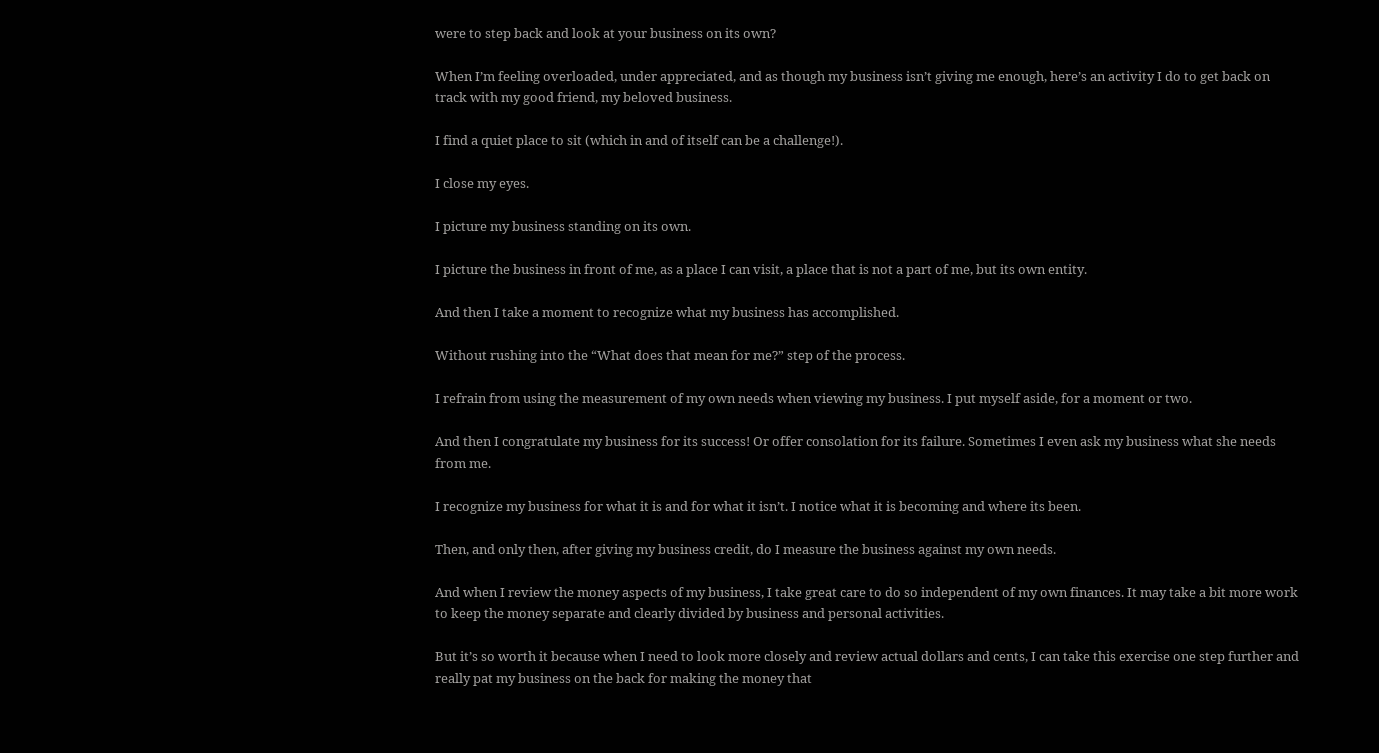were to step back and look at your business on its own?

When I’m feeling overloaded, under appreciated, and as though my business isn’t giving me enough, here’s an activity I do to get back on track with my good friend, my beloved business.

I find a quiet place to sit (which in and of itself can be a challenge!).

I close my eyes.

I picture my business standing on its own.

I picture the business in front of me, as a place I can visit, a place that is not a part of me, but its own entity.

And then I take a moment to recognize what my business has accomplished.

Without rushing into the “What does that mean for me?” step of the process.

I refrain from using the measurement of my own needs when viewing my business. I put myself aside, for a moment or two.

And then I congratulate my business for its success! Or offer consolation for its failure. Sometimes I even ask my business what she needs from me.

I recognize my business for what it is and for what it isn’t. I notice what it is becoming and where its been.

Then, and only then, after giving my business credit, do I measure the business against my own needs.

And when I review the money aspects of my business, I take great care to do so independent of my own finances. It may take a bit more work to keep the money separate and clearly divided by business and personal activities.

But it’s so worth it because when I need to look more closely and review actual dollars and cents, I can take this exercise one step further and really pat my business on the back for making the money that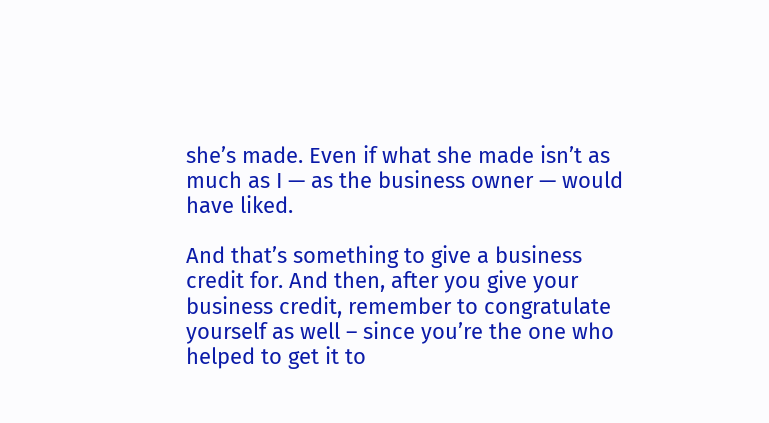she’s made. Even if what she made isn’t as much as I — as the business owner — would have liked.

And that’s something to give a business credit for. And then, after you give your business credit, remember to congratulate yourself as well – since you’re the one who helped to get it to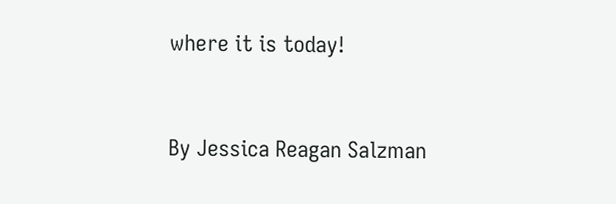where it is today!



By Jessica Reagan Salzman